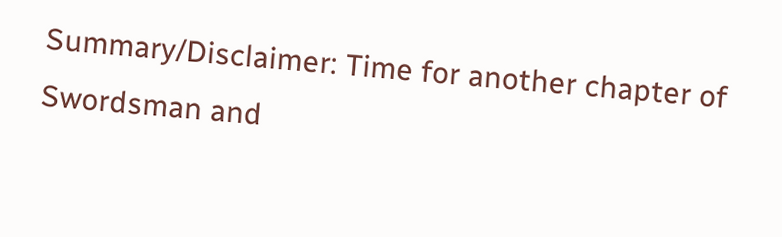Summary/Disclaimer: Time for another chapter of Swordsman and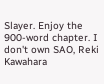Slayer. Enjoy the 900-word chapter. I don't own SAO, Reki Kawahara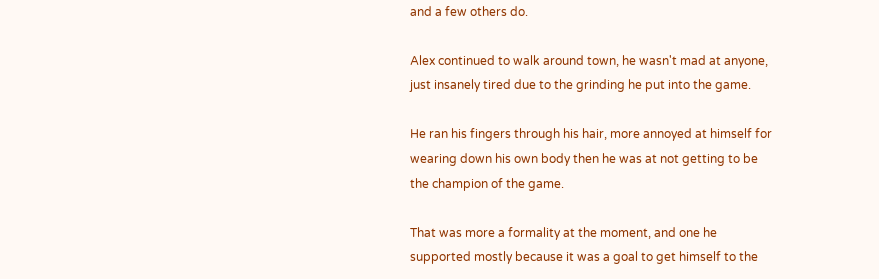and a few others do.

Alex continued to walk around town, he wasn't mad at anyone, just insanely tired due to the grinding he put into the game.

He ran his fingers through his hair, more annoyed at himself for wearing down his own body then he was at not getting to be the champion of the game.

That was more a formality at the moment, and one he supported mostly because it was a goal to get himself to the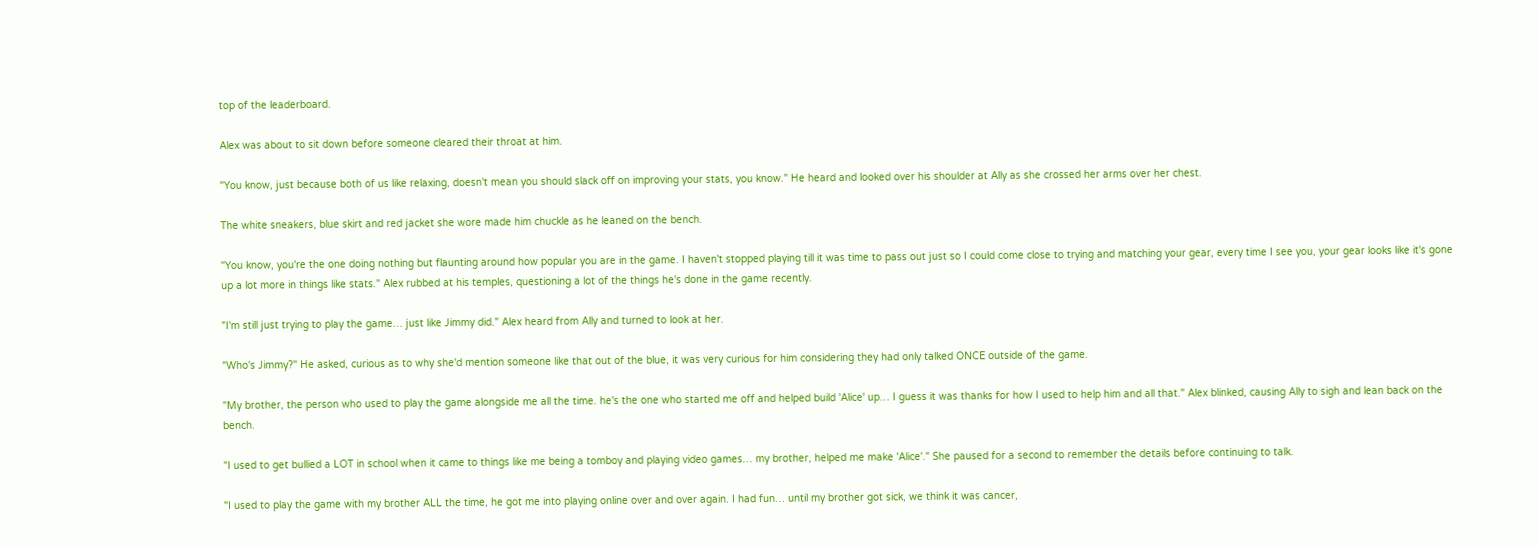top of the leaderboard.

Alex was about to sit down before someone cleared their throat at him.

"You know, just because both of us like relaxing, doesn't mean you should slack off on improving your stats, you know." He heard and looked over his shoulder at Ally as she crossed her arms over her chest.

The white sneakers, blue skirt and red jacket she wore made him chuckle as he leaned on the bench.

"You know, you're the one doing nothing but flaunting around how popular you are in the game. I haven't stopped playing till it was time to pass out just so I could come close to trying and matching your gear, every time I see you, your gear looks like it's gone up a lot more in things like stats." Alex rubbed at his temples, questioning a lot of the things he's done in the game recently.

"I'm still just trying to play the game… just like Jimmy did." Alex heard from Ally and turned to look at her.

"Who's Jimmy?" He asked, curious as to why she'd mention someone like that out of the blue, it was very curious for him considering they had only talked ONCE outside of the game.

"My brother, the person who used to play the game alongside me all the time. he's the one who started me off and helped build 'Alice' up… I guess it was thanks for how I used to help him and all that." Alex blinked, causing Ally to sigh and lean back on the bench.

"I used to get bullied a LOT in school when it came to things like me being a tomboy and playing video games… my brother, helped me make 'Alice'." She paused for a second to remember the details before continuing to talk.

"I used to play the game with my brother ALL the time, he got me into playing online over and over again. I had fun… until my brother got sick, we think it was cancer,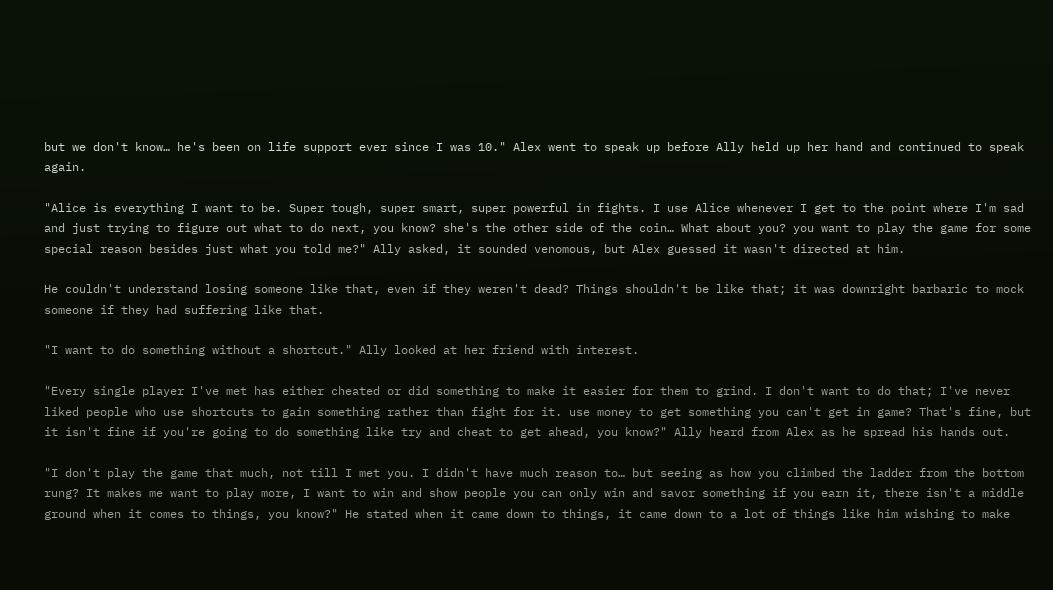but we don't know… he's been on life support ever since I was 10." Alex went to speak up before Ally held up her hand and continued to speak again.

"Alice is everything I want to be. Super tough, super smart, super powerful in fights. I use Alice whenever I get to the point where I'm sad and just trying to figure out what to do next, you know? she's the other side of the coin… What about you? you want to play the game for some special reason besides just what you told me?" Ally asked, it sounded venomous, but Alex guessed it wasn't directed at him.

He couldn't understand losing someone like that, even if they weren't dead? Things shouldn't be like that; it was downright barbaric to mock someone if they had suffering like that.

"I want to do something without a shortcut." Ally looked at her friend with interest.

"Every single player I've met has either cheated or did something to make it easier for them to grind. I don't want to do that; I've never liked people who use shortcuts to gain something rather than fight for it. use money to get something you can't get in game? That's fine, but it isn't fine if you're going to do something like try and cheat to get ahead, you know?" Ally heard from Alex as he spread his hands out.

"I don't play the game that much, not till I met you. I didn't have much reason to… but seeing as how you climbed the ladder from the bottom rung? It makes me want to play more, I want to win and show people you can only win and savor something if you earn it, there isn't a middle ground when it comes to things, you know?" He stated when it came down to things, it came down to a lot of things like him wishing to make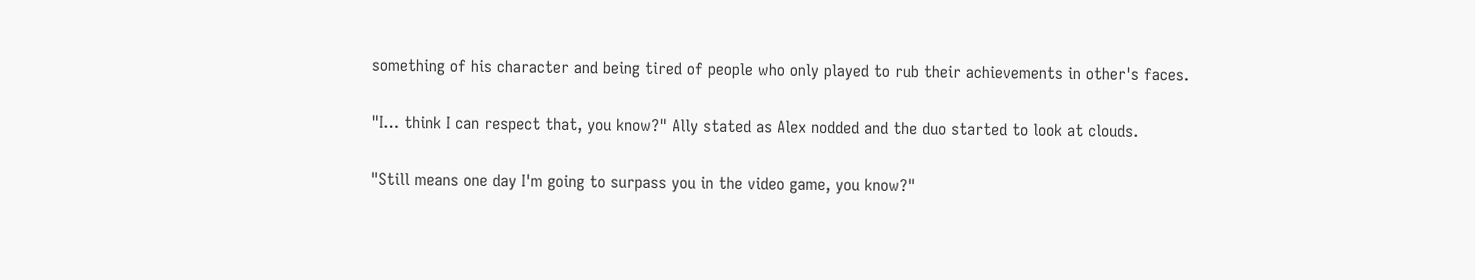something of his character and being tired of people who only played to rub their achievements in other's faces.

"I… think I can respect that, you know?" Ally stated as Alex nodded and the duo started to look at clouds.

"Still means one day I'm going to surpass you in the video game, you know?"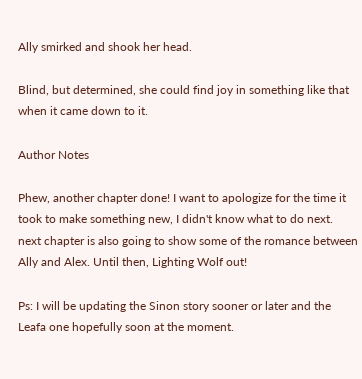Ally smirked and shook her head.

Blind, but determined, she could find joy in something like that when it came down to it.

Author Notes

Phew, another chapter done! I want to apologize for the time it took to make something new, I didn't know what to do next. next chapter is also going to show some of the romance between Ally and Alex. Until then, Lighting Wolf out!

Ps: I will be updating the Sinon story sooner or later and the Leafa one hopefully soon at the moment.